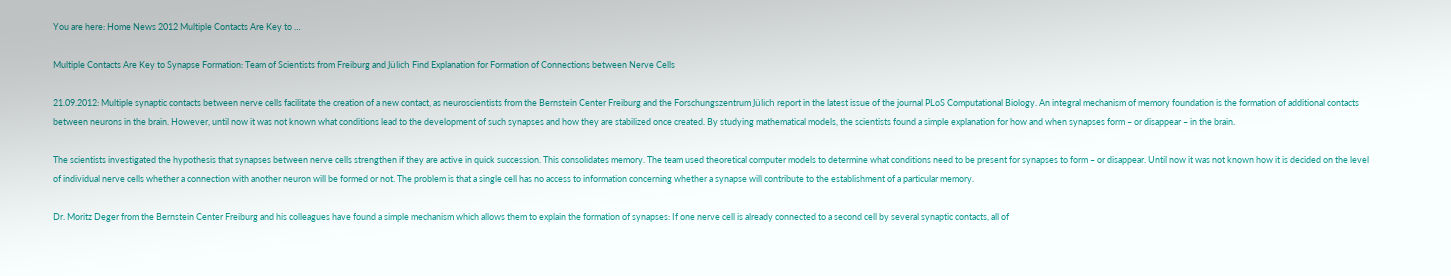You are here: Home News 2012 Multiple Contacts Are Key to …

Multiple Contacts Are Key to Synapse Formation: Team of Scientists from Freiburg and Jülich Find Explanation for Formation of Connections between Nerve Cells

21.09.2012: Multiple synaptic contacts between nerve cells facilitate the creation of a new contact, as neuroscientists from the Bernstein Center Freiburg and the Forschungszentrum Jülich report in the latest issue of the journal PLoS Computational Biology. An integral mechanism of memory foundation is the formation of additional contacts between neurons in the brain. However, until now it was not known what conditions lead to the development of such synapses and how they are stabilized once created. By studying mathematical models, the scientists found a simple explanation for how and when synapses form – or disappear – in the brain.

The scientists investigated the hypothesis that synapses between nerve cells strengthen if they are active in quick succession. This consolidates memory. The team used theoretical computer models to determine what conditions need to be present for synapses to form – or disappear. Until now it was not known how it is decided on the level of individual nerve cells whether a connection with another neuron will be formed or not. The problem is that a single cell has no access to information concerning whether a synapse will contribute to the establishment of a particular memory.

Dr. Moritz Deger from the Bernstein Center Freiburg and his colleagues have found a simple mechanism which allows them to explain the formation of synapses: If one nerve cell is already connected to a second cell by several synaptic contacts, all of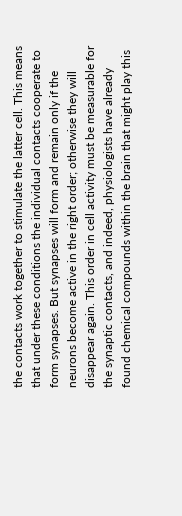the contacts work together to stimulate the latter cell. This means that under these conditions the individual contacts cooperate to form synapses. But synapses will form and remain only if the neurons become active in the right order; otherwise they will disappear again. This order in cell activity must be measurable for the synaptic contacts, and indeed, physiologists have already found chemical compounds within the brain that might play this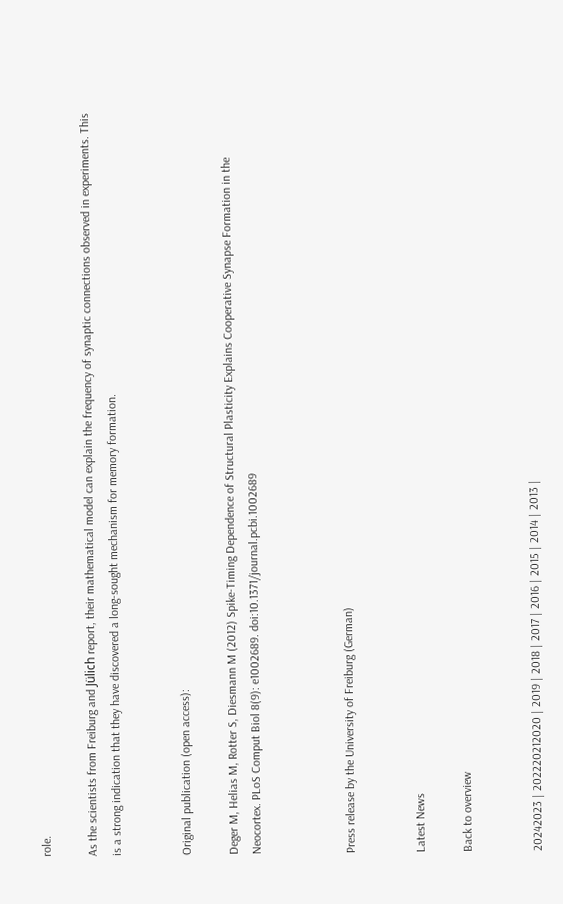role.

As the scientists from Freiburg and Jülich report, their mathematical model can explain the frequency of synaptic connections observed in experiments. This is a strong indication that they have discovered a long-sought mechanism for memory formation.


Original publication (open access):

Deger M, Helias M, Rotter S, Diesmann M (2012) Spike-Timing Dependence of Structural Plasticity Explains Cooperative Synapse Formation in the Neocortex. PLoS Comput Biol 8(9): e1002689. doi:10.1371/journal.pcbi.1002689



Press release by the University of Freiburg (German)


Latest News

Back to overview


20242023 | 202220212020 | 2019 | 2018 | 2017 | 2016 | 2015 | 2014 | 2013 |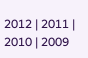2012 | 2011 | 2010 | 2009